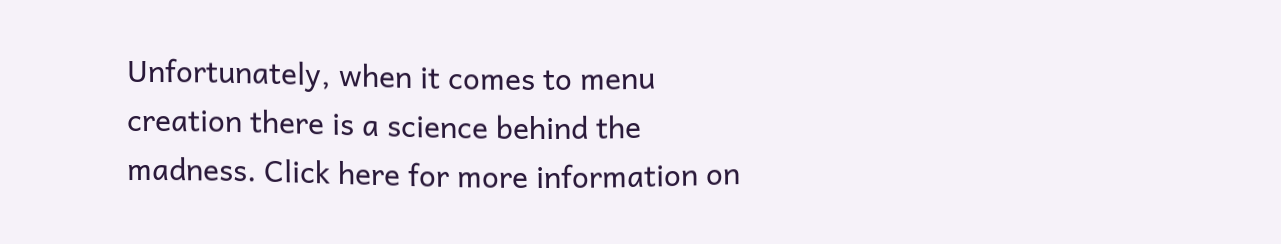Unfortunately, when it comes to menu creation there is a science behind the madness. Click here for more information on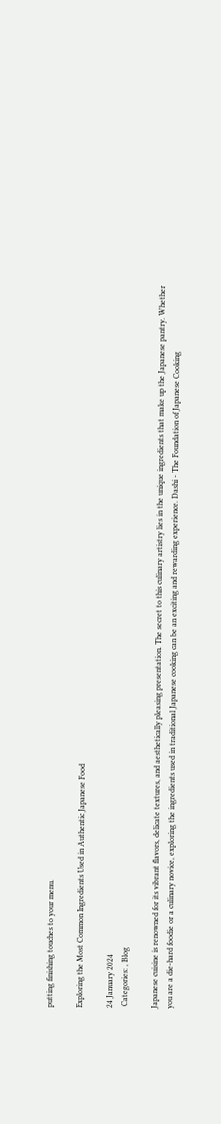putting finishing touches to your menu.

Exploring the Most Common Ingredients Used in Authentic Japanese Food

24 January 2024
 Categories: , Blog

Japanese cuisine is renowned for its vibrant flavors, delicate textures, and aesthetically pleasing presentation. The secret to this culinary artistry lies in the unique ingredients that make up the Japanese pantry. Whether you are a die-hard foodie or a culinary novice, exploring the ingredients used in traditional Japanese cooking can be an exciting and rewarding experience. Dashi - The Foundation of Japanese Cooking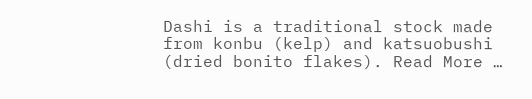Dashi is a traditional stock made from konbu (kelp) and katsuobushi (dried bonito flakes). Read More …